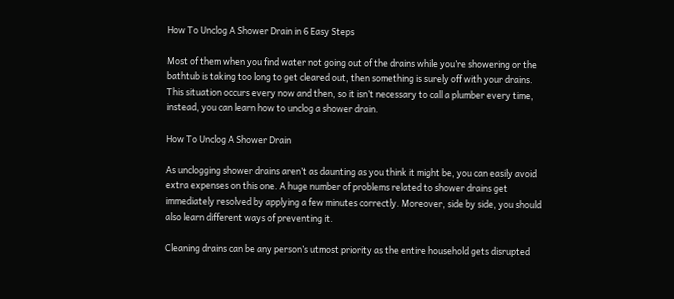How To Unclog A Shower Drain in 6 Easy Steps

Most of them when you find water not going out of the drains while you’re showering or the bathtub is taking too long to get cleared out, then something is surely off with your drains. This situation occurs every now and then, so it isn’t necessary to call a plumber every time, instead, you can learn how to unclog a shower drain.

How To Unclog A Shower Drain

As unclogging shower drains aren’t as daunting as you think it might be, you can easily avoid extra expenses on this one. A huge number of problems related to shower drains get immediately resolved by applying a few minutes correctly. Moreover, side by side, you should also learn different ways of preventing it.

Cleaning drains can be any person’s utmost priority as the entire household gets disrupted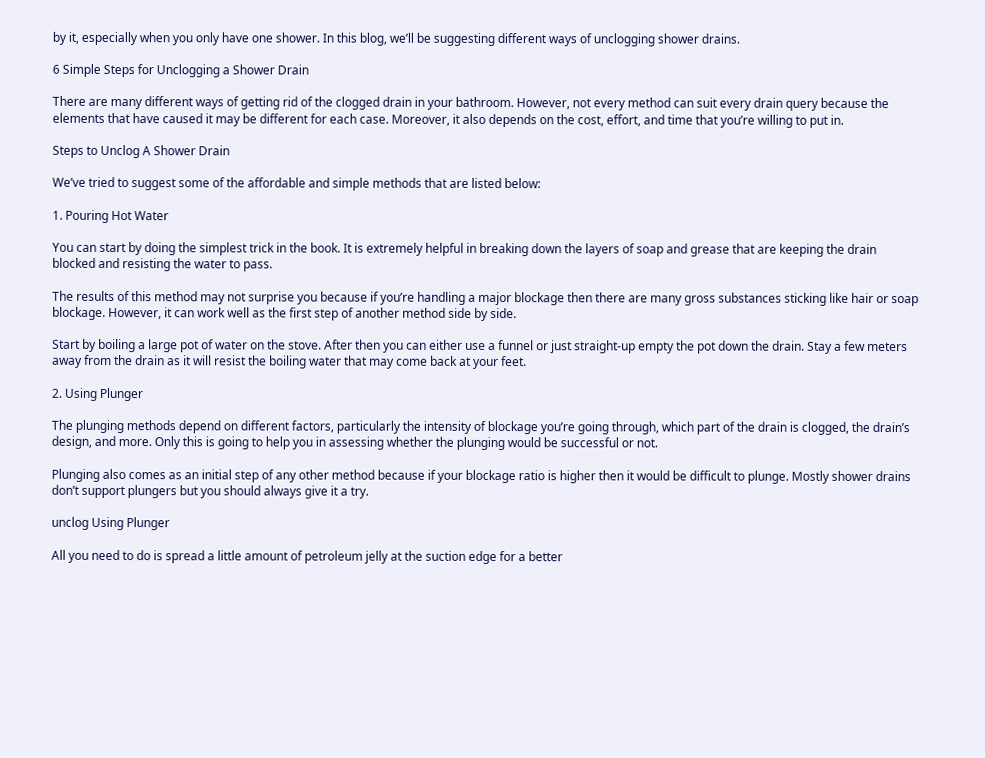by it, especially when you only have one shower. In this blog, we’ll be suggesting different ways of unclogging shower drains.

6 Simple Steps for Unclogging a Shower Drain

There are many different ways of getting rid of the clogged drain in your bathroom. However, not every method can suit every drain query because the elements that have caused it may be different for each case. Moreover, it also depends on the cost, effort, and time that you’re willing to put in.

Steps to Unclog A Shower Drain

We’ve tried to suggest some of the affordable and simple methods that are listed below:

1. Pouring Hot Water

You can start by doing the simplest trick in the book. It is extremely helpful in breaking down the layers of soap and grease that are keeping the drain blocked and resisting the water to pass.

The results of this method may not surprise you because if you’re handling a major blockage then there are many gross substances sticking like hair or soap blockage. However, it can work well as the first step of another method side by side.

Start by boiling a large pot of water on the stove. After then you can either use a funnel or just straight-up empty the pot down the drain. Stay a few meters away from the drain as it will resist the boiling water that may come back at your feet.

2. Using Plunger

The plunging methods depend on different factors, particularly the intensity of blockage you’re going through, which part of the drain is clogged, the drain’s design, and more. Only this is going to help you in assessing whether the plunging would be successful or not.

Plunging also comes as an initial step of any other method because if your blockage ratio is higher then it would be difficult to plunge. Mostly shower drains don’t support plungers but you should always give it a try.

unclog Using Plunger

All you need to do is spread a little amount of petroleum jelly at the suction edge for a better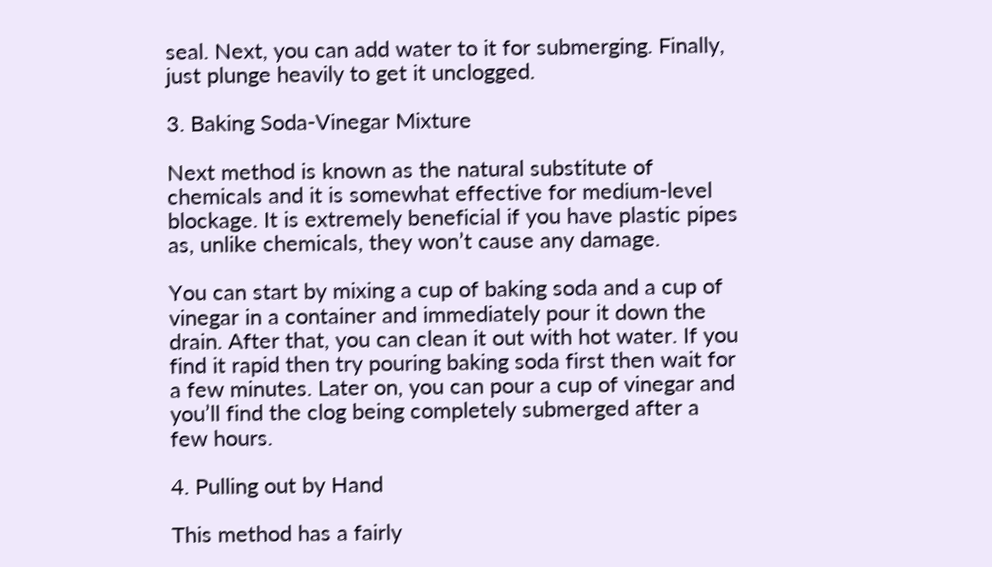seal. Next, you can add water to it for submerging. Finally, just plunge heavily to get it unclogged.

3. Baking Soda-Vinegar Mixture

Next method is known as the natural substitute of chemicals and it is somewhat effective for medium-level blockage. It is extremely beneficial if you have plastic pipes as, unlike chemicals, they won’t cause any damage.

You can start by mixing a cup of baking soda and a cup of vinegar in a container and immediately pour it down the drain. After that, you can clean it out with hot water. If you find it rapid then try pouring baking soda first then wait for a few minutes. Later on, you can pour a cup of vinegar and you’ll find the clog being completely submerged after a few hours.

4. Pulling out by Hand

This method has a fairly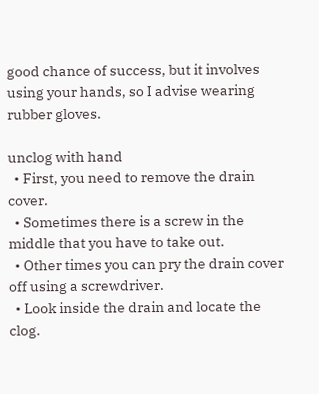good chance of success, but it involves using your hands, so I advise wearing rubber gloves.

unclog with hand
  • First, you need to remove the drain cover.
  • Sometimes there is a screw in the middle that you have to take out.
  • Other times you can pry the drain cover off using a screwdriver.
  • Look inside the drain and locate the clog.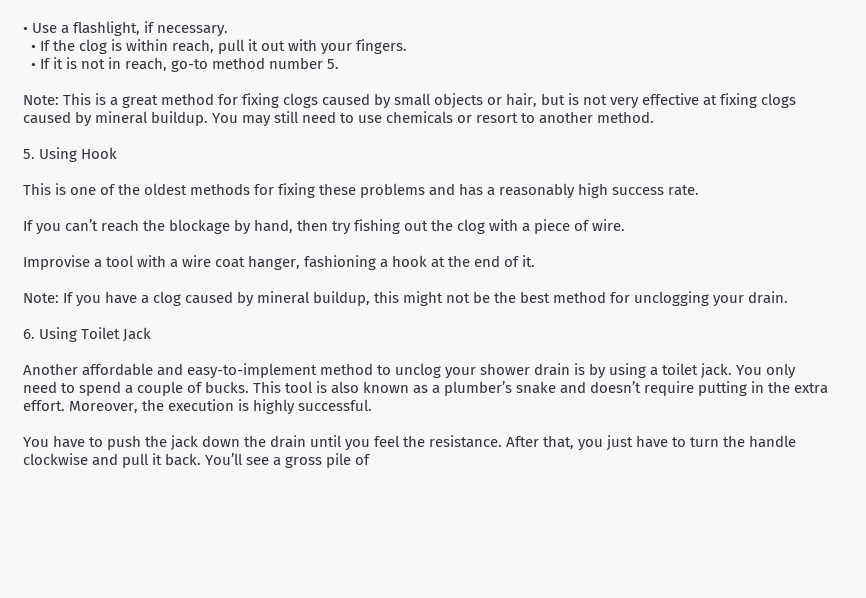• Use a flashlight, if necessary.
  • If the clog is within reach, pull it out with your fingers.
  • If it is not in reach, go-to method number 5.

Note: This is a great method for fixing clogs caused by small objects or hair, but is not very effective at fixing clogs caused by mineral buildup. You may still need to use chemicals or resort to another method.

5. Using Hook

This is one of the oldest methods for fixing these problems and has a reasonably high success rate.

If you can’t reach the blockage by hand, then try fishing out the clog with a piece of wire.

Improvise a tool with a wire coat hanger, fashioning a hook at the end of it.

Note: If you have a clog caused by mineral buildup, this might not be the best method for unclogging your drain.

6. Using Toilet Jack

Another affordable and easy-to-implement method to unclog your shower drain is by using a toilet jack. You only need to spend a couple of bucks. This tool is also known as a plumber’s snake and doesn’t require putting in the extra effort. Moreover, the execution is highly successful.

You have to push the jack down the drain until you feel the resistance. After that, you just have to turn the handle clockwise and pull it back. You’ll see a gross pile of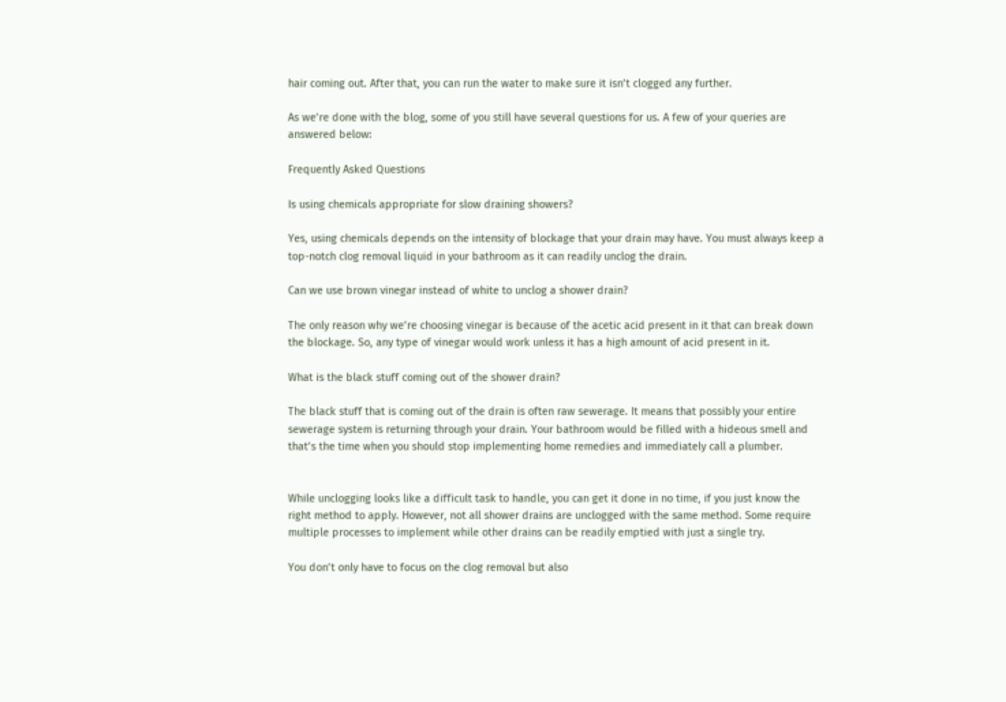hair coming out. After that, you can run the water to make sure it isn’t clogged any further.

As we’re done with the blog, some of you still have several questions for us. A few of your queries are answered below:

Frequently Asked Questions

Is using chemicals appropriate for slow draining showers?

Yes, using chemicals depends on the intensity of blockage that your drain may have. You must always keep a top-notch clog removal liquid in your bathroom as it can readily unclog the drain.

Can we use brown vinegar instead of white to unclog a shower drain?

The only reason why we’re choosing vinegar is because of the acetic acid present in it that can break down the blockage. So, any type of vinegar would work unless it has a high amount of acid present in it.

What is the black stuff coming out of the shower drain?

The black stuff that is coming out of the drain is often raw sewerage. It means that possibly your entire sewerage system is returning through your drain. Your bathroom would be filled with a hideous smell and that’s the time when you should stop implementing home remedies and immediately call a plumber.


While unclogging looks like a difficult task to handle, you can get it done in no time, if you just know the right method to apply. However, not all shower drains are unclogged with the same method. Some require multiple processes to implement while other drains can be readily emptied with just a single try.

You don’t only have to focus on the clog removal but also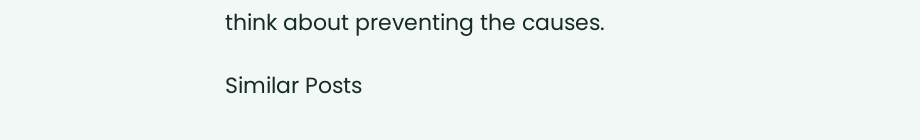think about preventing the causes.

Similar Posts